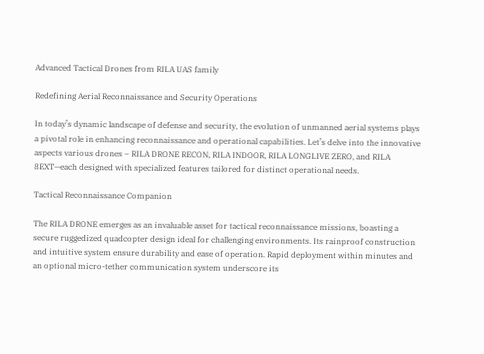Advanced Tactical Drones from RILA UAS family

Redefining Aerial Reconnaissance and Security Operations

In today’s dynamic landscape of defense and security, the evolution of unmanned aerial systems plays a pivotal role in enhancing reconnaissance and operational capabilities. Let’s delve into the innovative aspects various drones – RILA DRONE RECON, RILA INDOOR, RILA LONGLIVE ZERO, and RILA 8EXT—each designed with specialized features tailored for distinct operational needs.

Tactical Reconnaissance Companion

The RILA DRONE emerges as an invaluable asset for tactical reconnaissance missions, boasting a secure ruggedized quadcopter design ideal for challenging environments. Its rainproof construction and intuitive system ensure durability and ease of operation. Rapid deployment within minutes and an optional micro-tether communication system underscore its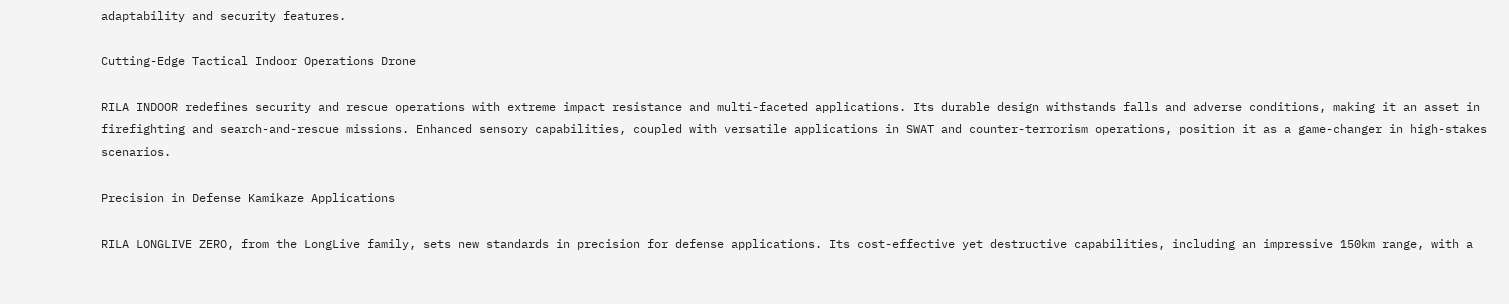adaptability and security features.

Cutting-Edge Tactical Indoor Operations Drone

RILA INDOOR redefines security and rescue operations with extreme impact resistance and multi-faceted applications. Its durable design withstands falls and adverse conditions, making it an asset in firefighting and search-and-rescue missions. Enhanced sensory capabilities, coupled with versatile applications in SWAT and counter-terrorism operations, position it as a game-changer in high-stakes scenarios.

Precision in Defense Kamikaze Applications

RILA LONGLIVE ZERO, from the LongLive family, sets new standards in precision for defense applications. Its cost-effective yet destructive capabilities, including an impressive 150km range, with a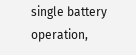single battery operation,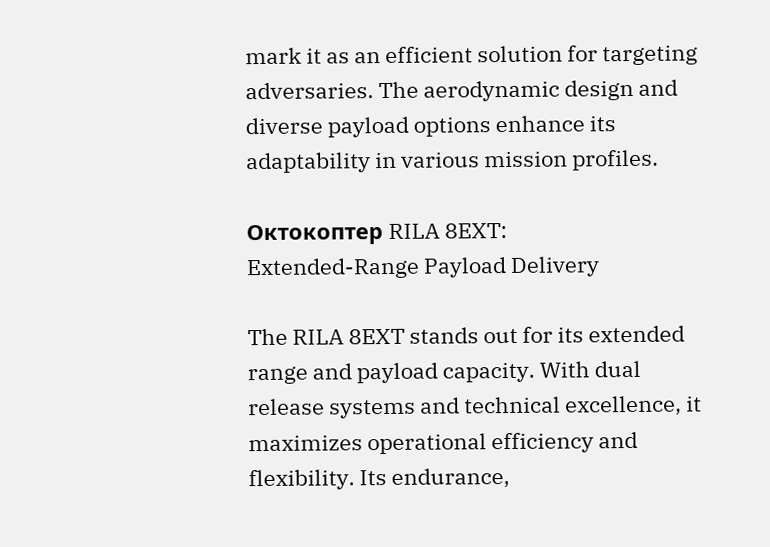mark it as an efficient solution for targeting adversaries. The aerodynamic design and diverse payload options enhance its adaptability in various mission profiles.

Октокоптер RILA 8EXT:
Extended-Range Payload Delivery

The RILA 8EXT stands out for its extended range and payload capacity. With dual release systems and technical excellence, it maximizes operational efficiency and flexibility. Its endurance,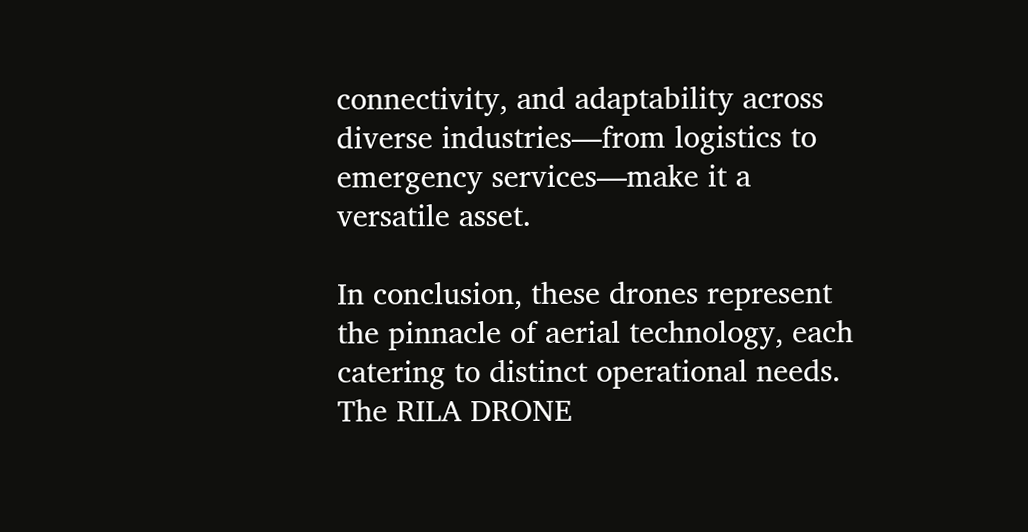connectivity, and adaptability across diverse industries—from logistics to emergency services—make it a versatile asset.

In conclusion, these drones represent the pinnacle of aerial technology, each catering to distinct operational needs. The RILA DRONE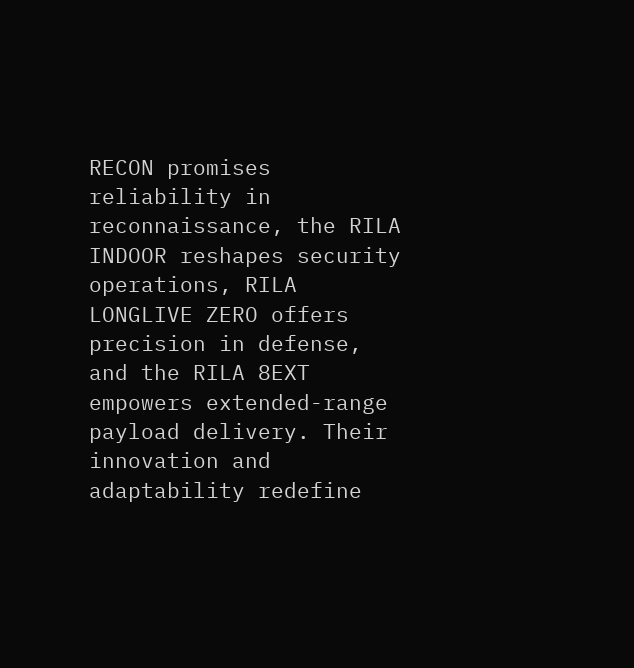RECON promises reliability in reconnaissance, the RILA INDOOR reshapes security operations, RILA LONGLIVE ZERO offers precision in defense, and the RILA 8EXT empowers extended-range payload delivery. Their innovation and adaptability redefine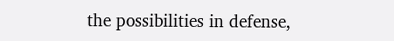the possibilities in defense,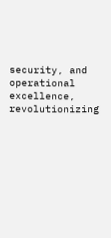security, and operational excellence, revolutionizing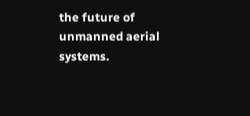the future of unmanned aerial systems.